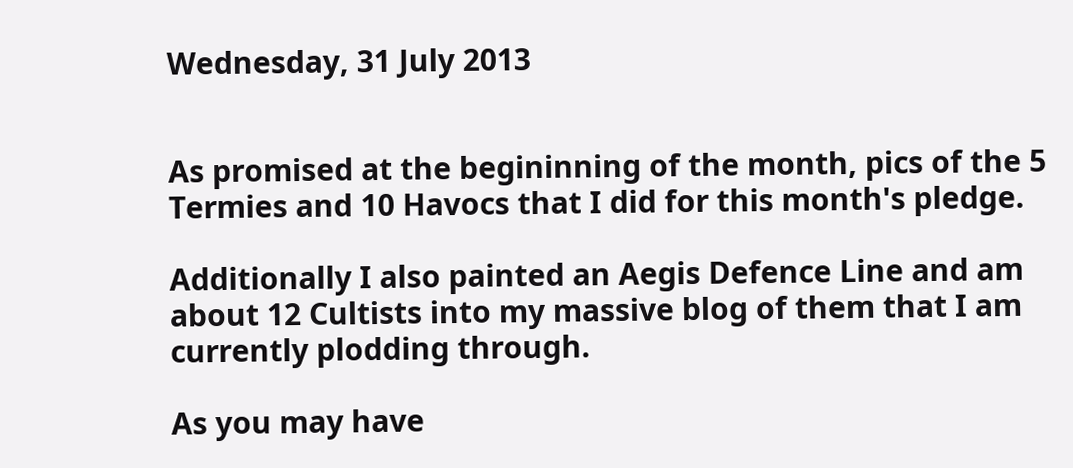Wednesday, 31 July 2013


As promised at the begininning of the month, pics of the 5 Termies and 10 Havocs that I did for this month's pledge.

Additionally I also painted an Aegis Defence Line and am about 12 Cultists into my massive blog of them that I am currently plodding through.

As you may have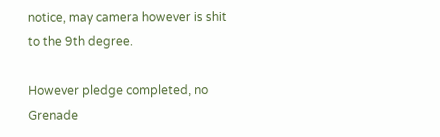notice, may camera however is shit to the 9th degree.

However pledge completed, no Grenade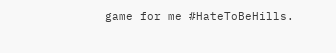game for me #HateToBeHills.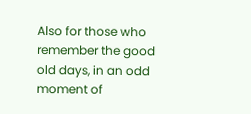Also for those who remember the good old days, in an odd moment of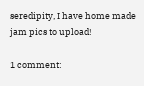seredipity, I have home made jam pics to upload!

1 comment: